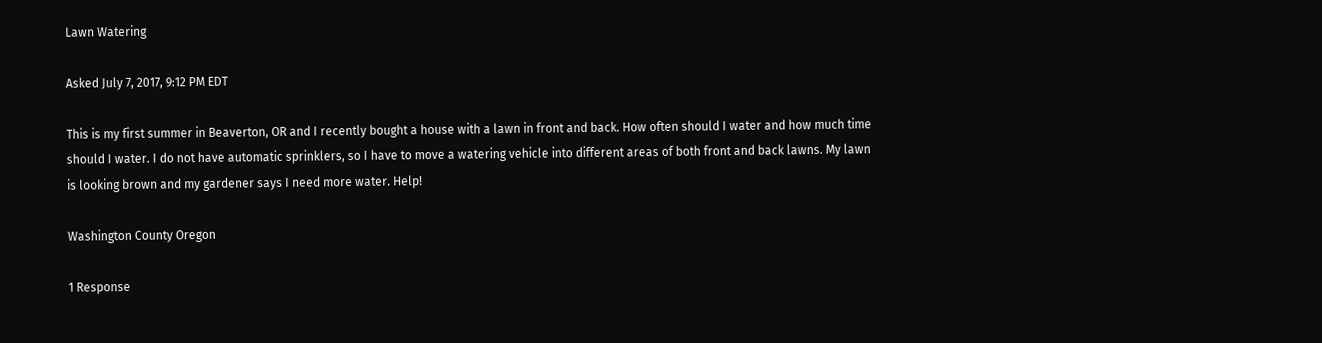Lawn Watering

Asked July 7, 2017, 9:12 PM EDT

This is my first summer in Beaverton, OR and I recently bought a house with a lawn in front and back. How often should I water and how much time should I water. I do not have automatic sprinklers, so I have to move a watering vehicle into different areas of both front and back lawns. My lawn is looking brown and my gardener says I need more water. Help!

Washington County Oregon

1 Response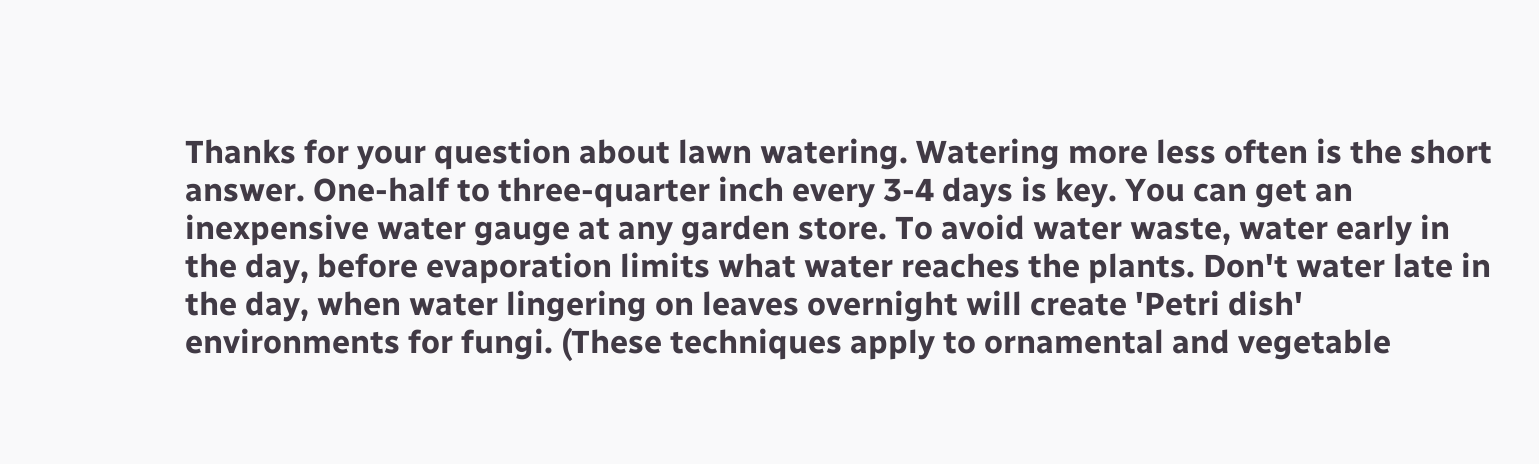Thanks for your question about lawn watering. Watering more less often is the short answer. One-half to three-quarter inch every 3-4 days is key. You can get an inexpensive water gauge at any garden store. To avoid water waste, water early in the day, before evaporation limits what water reaches the plants. Don't water late in the day, when water lingering on leaves overnight will create 'Petri dish' environments for fungi. (These techniques apply to ornamental and vegetable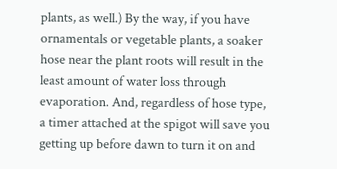plants, as well.) By the way, if you have ornamentals or vegetable plants, a soaker hose near the plant roots will result in the least amount of water loss through evaporation. And, regardless of hose type, a timer attached at the spigot will save you getting up before dawn to turn it on and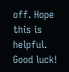off. Hope this is helpful. Good luck!